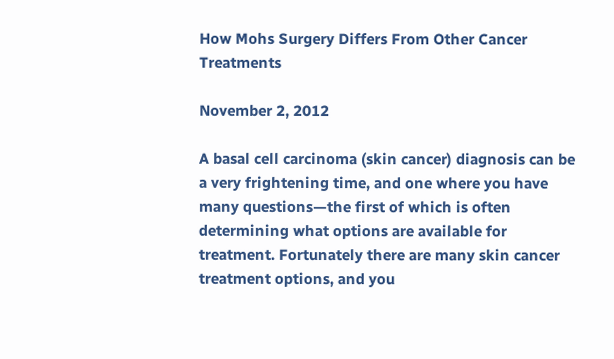How Mohs Surgery Differs From Other Cancer Treatments

November 2, 2012

A basal cell carcinoma (skin cancer) diagnosis can be a very frightening time, and one where you have many questions—the first of which is often determining what options are available for treatment. Fortunately there are many skin cancer treatment options, and you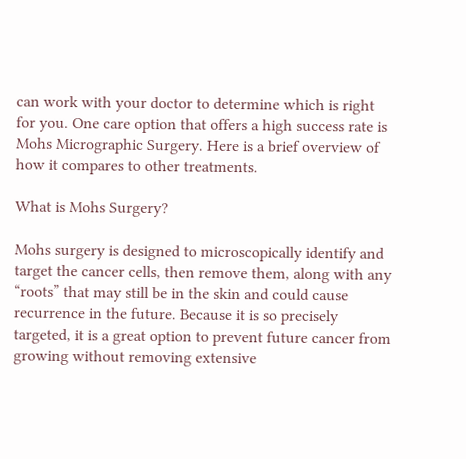can work with your doctor to determine which is right for you. One care option that offers a high success rate is Mohs Micrographic Surgery. Here is a brief overview of how it compares to other treatments.

What is Mohs Surgery?

Mohs surgery is designed to microscopically identify and target the cancer cells, then remove them, along with any “roots” that may still be in the skin and could cause recurrence in the future. Because it is so precisely targeted, it is a great option to prevent future cancer from growing without removing extensive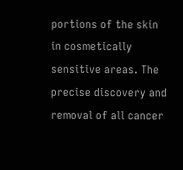portions of the skin in cosmetically sensitive areas. The precise discovery and removal of all cancer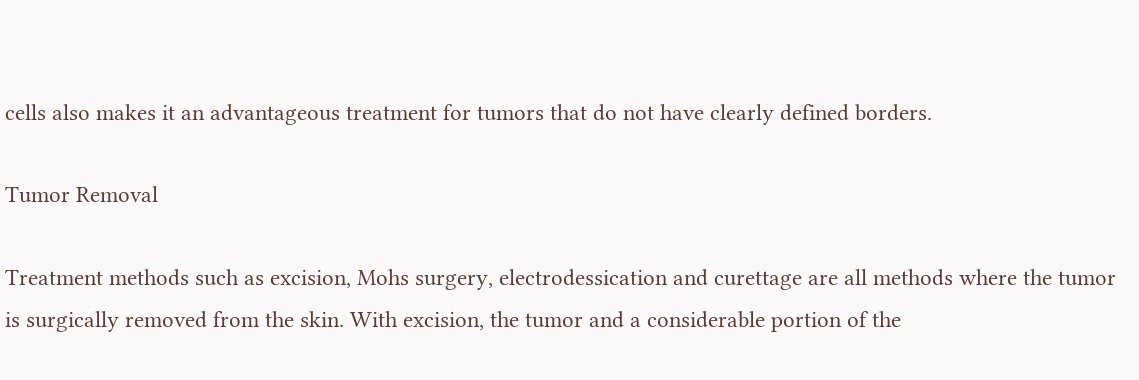cells also makes it an advantageous treatment for tumors that do not have clearly defined borders.

Tumor Removal

Treatment methods such as excision, Mohs surgery, electrodessication and curettage are all methods where the tumor is surgically removed from the skin. With excision, the tumor and a considerable portion of the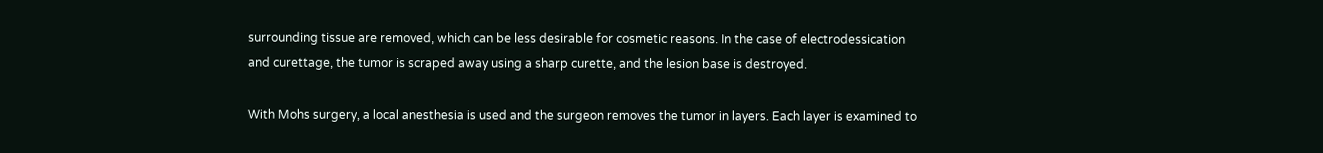surrounding tissue are removed, which can be less desirable for cosmetic reasons. In the case of electrodessication and curettage, the tumor is scraped away using a sharp curette, and the lesion base is destroyed.

With Mohs surgery, a local anesthesia is used and the surgeon removes the tumor in layers. Each layer is examined to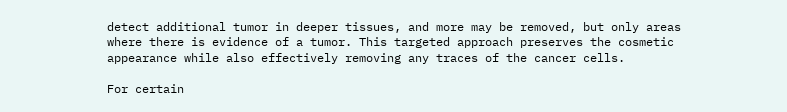detect additional tumor in deeper tissues, and more may be removed, but only areas where there is evidence of a tumor. This targeted approach preserves the cosmetic appearance while also effectively removing any traces of the cancer cells.

For certain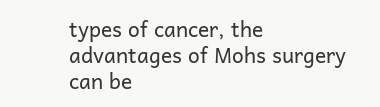types of cancer, the advantages of Mohs surgery can be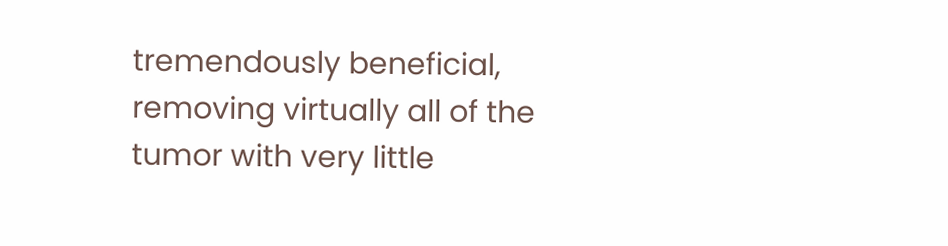tremendously beneficial, removing virtually all of the tumor with very little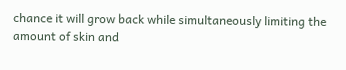chance it will grow back while simultaneously limiting the amount of skin and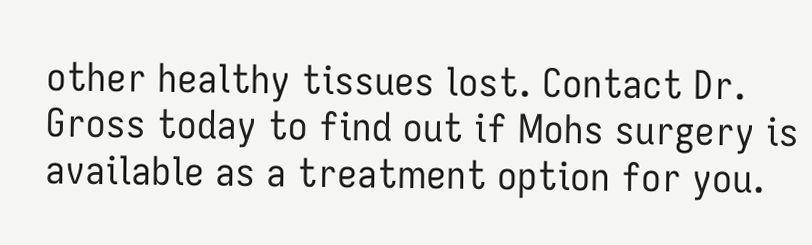other healthy tissues lost. Contact Dr. Gross today to find out if Mohs surgery is available as a treatment option for you.